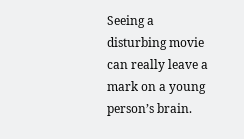Seeing a disturbing movie can really leave a mark on a young person’s brain.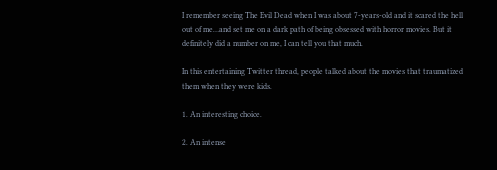I remember seeing The Evil Dead when I was about 7-years-old and it scared the hell out of me…and set me on a dark path of being obsessed with horror movies. But it definitely did a number on me, I can tell you that much.

In this entertaining Twitter thread, people talked about the movies that traumatized them when they were kids.

1. An interesting choice.

2. An intense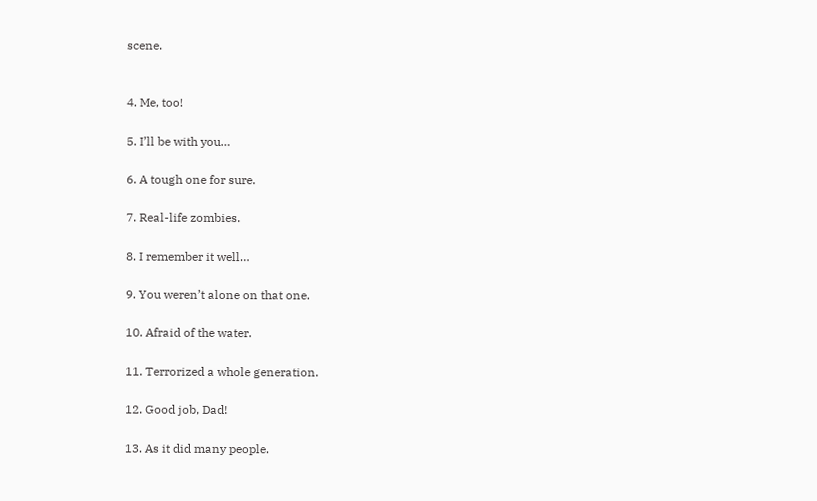scene.


4. Me, too!

5. I’ll be with you…

6. A tough one for sure.

7. Real-life zombies.

8. I remember it well…

9. You weren’t alone on that one.

10. Afraid of the water.

11. Terrorized a whole generation.

12. Good job, Dad!

13. As it did many people.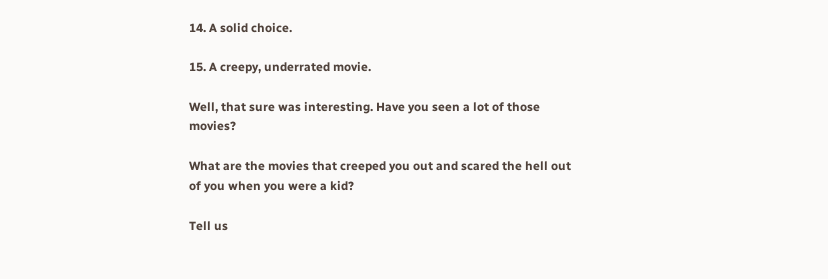14. A solid choice.

15. A creepy, underrated movie.

Well, that sure was interesting. Have you seen a lot of those movies?

What are the movies that creeped you out and scared the hell out of you when you were a kid?

Tell us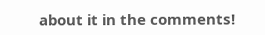about it in the comments!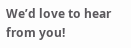We’d love to hear from you!